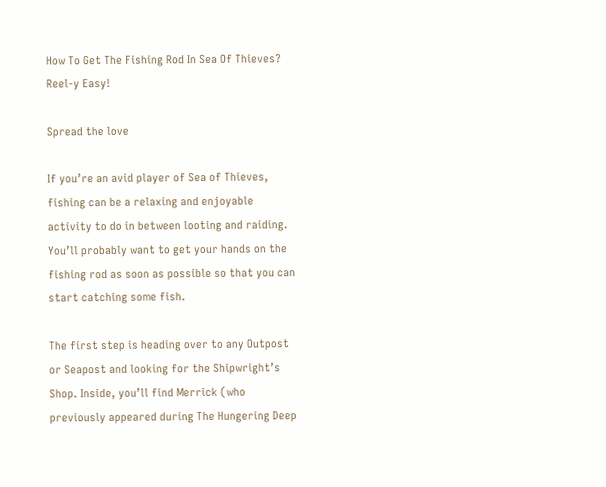How To Get The Fishing Rod In Sea Of Thieves? Reel-y Easy!

Spread the love

If you’re an avid player of Sea of Thieves, fishing can be a relaxing and enjoyable activity to do in between looting and raiding. You’ll probably want to get your hands on the fishing rod as soon as possible so that you can start catching some fish.

The first step is heading over to any Outpost or Seapost and looking for the Shipwright’s Shop. Inside, you’ll find Merrick (who previously appeared during The Hungering Deep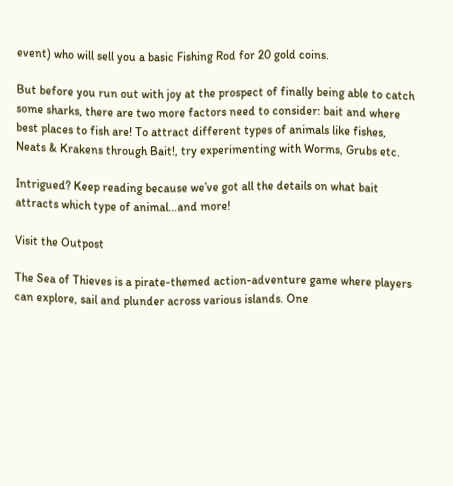event) who will sell you a basic Fishing Rod for 20 gold coins.

But before you run out with joy at the prospect of finally being able to catch some sharks, there are two more factors need to consider: bait and where best places to fish are! To attract different types of animals like fishes, Neats & Krakens through Bait!, try experimenting with Worms, Grubs etc.

Intrigued? Keep reading because we’ve got all the details on what bait attracts which type of animal…and more!

Visit the Outpost

The Sea of Thieves is a pirate-themed action-adventure game where players can explore, sail and plunder across various islands. One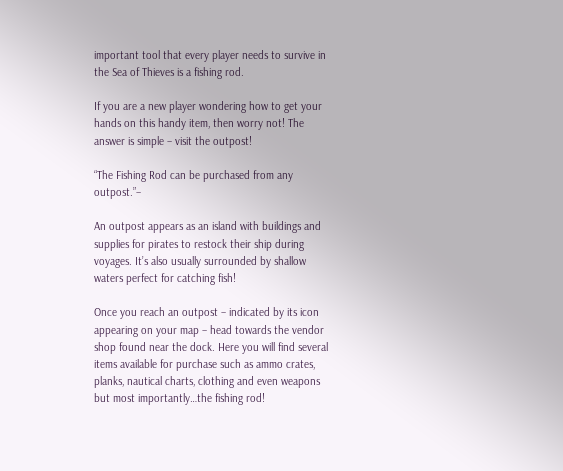important tool that every player needs to survive in the Sea of Thieves is a fishing rod.

If you are a new player wondering how to get your hands on this handy item, then worry not! The answer is simple – visit the outpost!

“The Fishing Rod can be purchased from any outpost.”–

An outpost appears as an island with buildings and supplies for pirates to restock their ship during voyages. It’s also usually surrounded by shallow waters perfect for catching fish!

Once you reach an outpost – indicated by its icon appearing on your map – head towards the vendor shop found near the dock. Here you will find several items available for purchase such as ammo crates, planks, nautical charts, clothing and even weapons but most importantly…the fishing rod!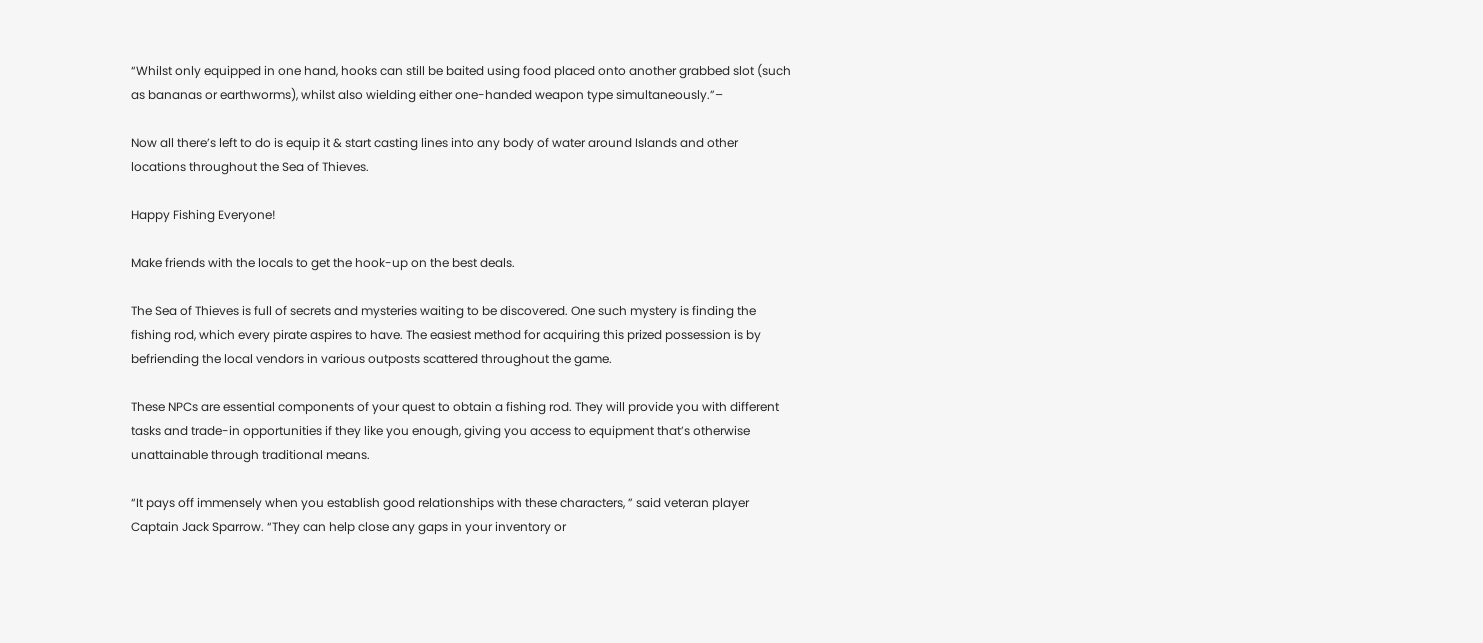“Whilst only equipped in one hand, hooks can still be baited using food placed onto another grabbed slot (such as bananas or earthworms), whilst also wielding either one-handed weapon type simultaneously.”–

Now all there’s left to do is equip it & start casting lines into any body of water around Islands and other locations throughout the Sea of Thieves.

Happy Fishing Everyone!

Make friends with the locals to get the hook-up on the best deals.

The Sea of Thieves is full of secrets and mysteries waiting to be discovered. One such mystery is finding the fishing rod, which every pirate aspires to have. The easiest method for acquiring this prized possession is by befriending the local vendors in various outposts scattered throughout the game.

These NPCs are essential components of your quest to obtain a fishing rod. They will provide you with different tasks and trade-in opportunities if they like you enough, giving you access to equipment that’s otherwise unattainable through traditional means.

“It pays off immensely when you establish good relationships with these characters, ” said veteran player Captain Jack Sparrow. “They can help close any gaps in your inventory or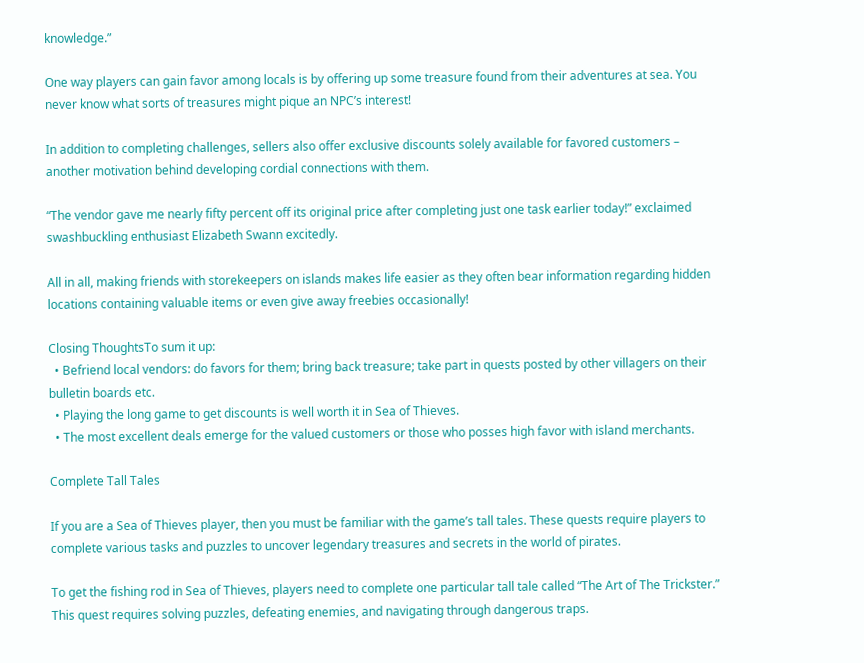knowledge.”

One way players can gain favor among locals is by offering up some treasure found from their adventures at sea. You never know what sorts of treasures might pique an NPC’s interest!

In addition to completing challenges, sellers also offer exclusive discounts solely available for favored customers – another motivation behind developing cordial connections with them.

“The vendor gave me nearly fifty percent off its original price after completing just one task earlier today!” exclaimed swashbuckling enthusiast Elizabeth Swann excitedly.

All in all, making friends with storekeepers on islands makes life easier as they often bear information regarding hidden locations containing valuable items or even give away freebies occasionally!

Closing ThoughtsTo sum it up:
  • Befriend local vendors: do favors for them; bring back treasure; take part in quests posted by other villagers on their bulletin boards etc.
  • Playing the long game to get discounts is well worth it in Sea of Thieves.
  • The most excellent deals emerge for the valued customers or those who posses high favor with island merchants.

Complete Tall Tales

If you are a Sea of Thieves player, then you must be familiar with the game’s tall tales. These quests require players to complete various tasks and puzzles to uncover legendary treasures and secrets in the world of pirates.

To get the fishing rod in Sea of Thieves, players need to complete one particular tall tale called “The Art of The Trickster.” This quest requires solving puzzles, defeating enemies, and navigating through dangerous traps.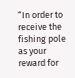“In order to receive the fishing pole as your reward for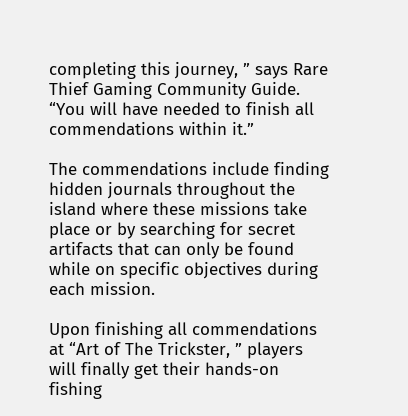completing this journey, ” says Rare Thief Gaming Community Guide. “You will have needed to finish all commendations within it.”

The commendations include finding hidden journals throughout the island where these missions take place or by searching for secret artifacts that can only be found while on specific objectives during each mission.

Upon finishing all commendations at “Art of The Trickster, ” players will finally get their hands-on fishing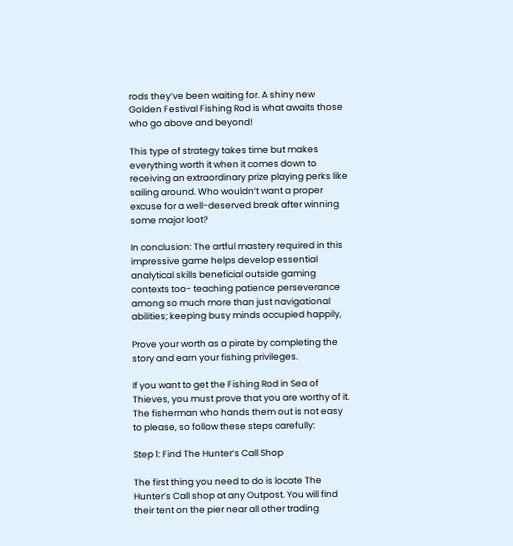rods they’ve been waiting for. A shiny new Golden Festival Fishing Rod is what awaits those who go above and beyond!

This type of strategy takes time but makes everything worth it when it comes down to receiving an extraordinary prize playing perks like sailing around. Who wouldn’t want a proper excuse for a well-deserved break after winning some major loot?

In conclusion: The artful mastery required in this impressive game helps develop essential analytical skills beneficial outside gaming contexts too- teaching patience perseverance among so much more than just navigational abilities; keeping busy minds occupied happily,

Prove your worth as a pirate by completing the story and earn your fishing privileges.

If you want to get the Fishing Rod in Sea of Thieves, you must prove that you are worthy of it. The fisherman who hands them out is not easy to please, so follow these steps carefully:

Step 1: Find The Hunter’s Call Shop

The first thing you need to do is locate The Hunter’s Call shop at any Outpost. You will find their tent on the pier near all other trading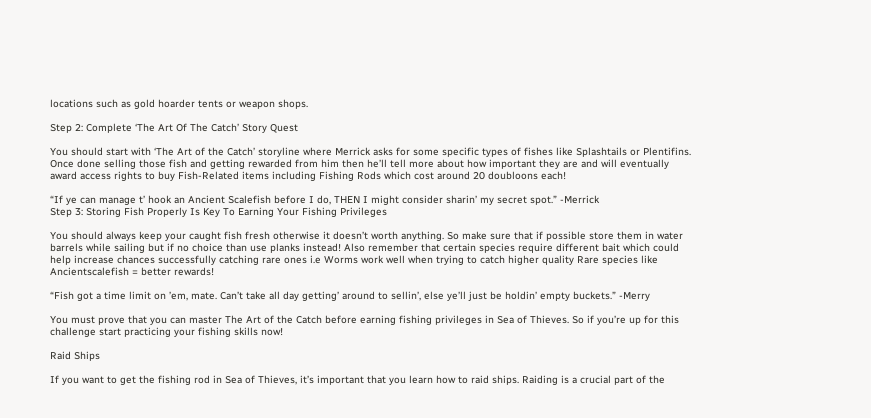locations such as gold hoarder tents or weapon shops.

Step 2: Complete ‘The Art Of The Catch’ Story Quest

You should start with ‘The Art of the Catch’ storyline where Merrick asks for some specific types of fishes like Splashtails or Plentifins. Once done selling those fish and getting rewarded from him then he’ll tell more about how important they are and will eventually award access rights to buy Fish-Related items including Fishing Rods which cost around 20 doubloons each!

“If ye can manage t’ hook an Ancient Scalefish before I do, THEN I might consider sharin’ my secret spot.” -Merrick
Step 3: Storing Fish Properly Is Key To Earning Your Fishing Privileges

You should always keep your caught fish fresh otherwise it doesn’t worth anything. So make sure that if possible store them in water barrels while sailing but if no choice than use planks instead! Also remember that certain species require different bait which could help increase chances successfully catching rare ones i.e Worms work well when trying to catch higher quality Rare species like Ancientscalefish = better rewards!

“Fish got a time limit on ’em, mate. Can’t take all day getting’ around to sellin’, else ye’ll just be holdin’ empty buckets.” -Merry

You must prove that you can master The Art of the Catch before earning fishing privileges in Sea of Thieves. So if you’re up for this challenge start practicing your fishing skills now!

Raid Ships

If you want to get the fishing rod in Sea of Thieves, it’s important that you learn how to raid ships. Raiding is a crucial part of the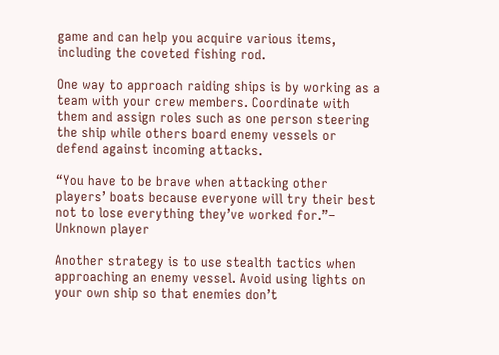game and can help you acquire various items, including the coveted fishing rod.

One way to approach raiding ships is by working as a team with your crew members. Coordinate with them and assign roles such as one person steering the ship while others board enemy vessels or defend against incoming attacks.

“You have to be brave when attacking other players’ boats because everyone will try their best not to lose everything they’ve worked for.”– Unknown player

Another strategy is to use stealth tactics when approaching an enemy vessel. Avoid using lights on your own ship so that enemies don’t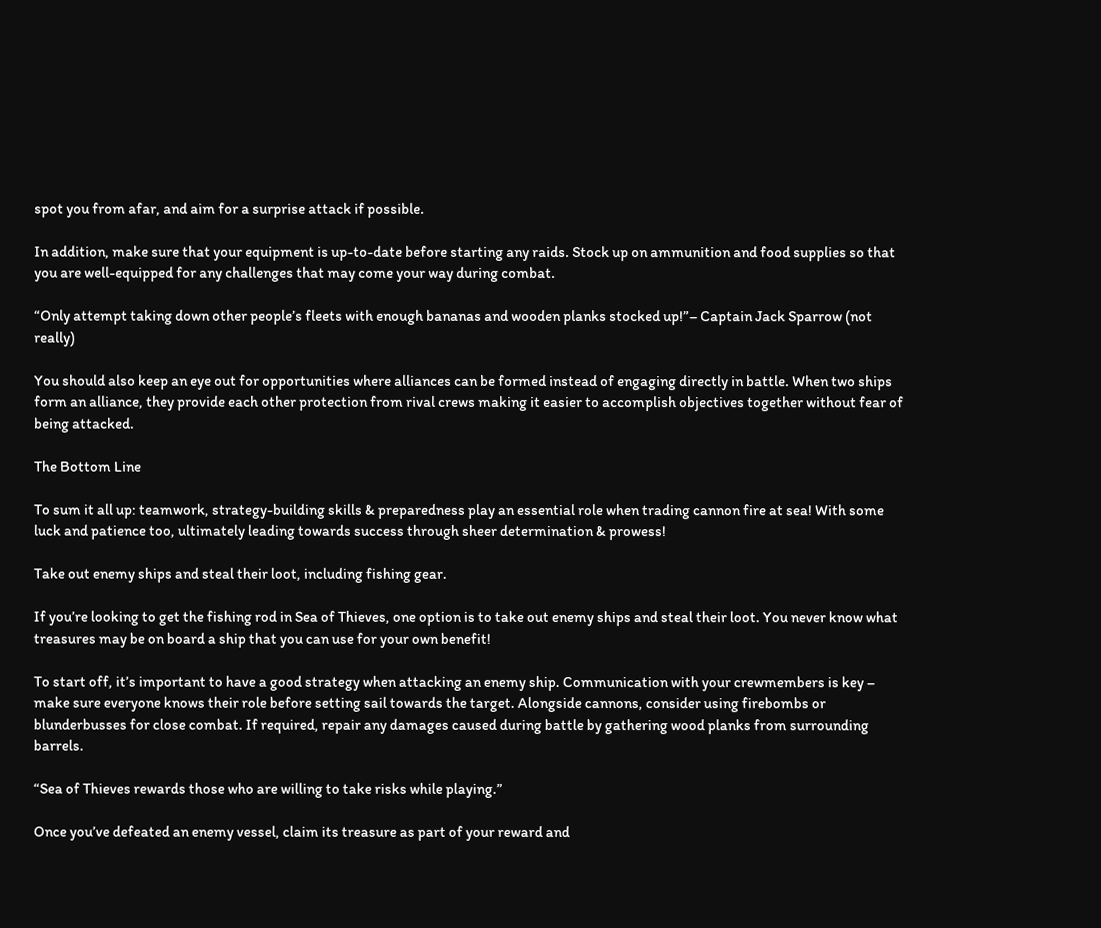spot you from afar, and aim for a surprise attack if possible.

In addition, make sure that your equipment is up-to-date before starting any raids. Stock up on ammunition and food supplies so that you are well-equipped for any challenges that may come your way during combat.

“Only attempt taking down other people’s fleets with enough bananas and wooden planks stocked up!”– Captain Jack Sparrow (not really)

You should also keep an eye out for opportunities where alliances can be formed instead of engaging directly in battle. When two ships form an alliance, they provide each other protection from rival crews making it easier to accomplish objectives together without fear of being attacked.

The Bottom Line

To sum it all up: teamwork, strategy-building skills & preparedness play an essential role when trading cannon fire at sea! With some luck and patience too, ultimately leading towards success through sheer determination & prowess!

Take out enemy ships and steal their loot, including fishing gear.

If you’re looking to get the fishing rod in Sea of Thieves, one option is to take out enemy ships and steal their loot. You never know what treasures may be on board a ship that you can use for your own benefit!

To start off, it’s important to have a good strategy when attacking an enemy ship. Communication with your crewmembers is key – make sure everyone knows their role before setting sail towards the target. Alongside cannons, consider using firebombs or blunderbusses for close combat. If required, repair any damages caused during battle by gathering wood planks from surrounding barrels.

“Sea of Thieves rewards those who are willing to take risks while playing.”

Once you’ve defeated an enemy vessel, claim its treasure as part of your reward and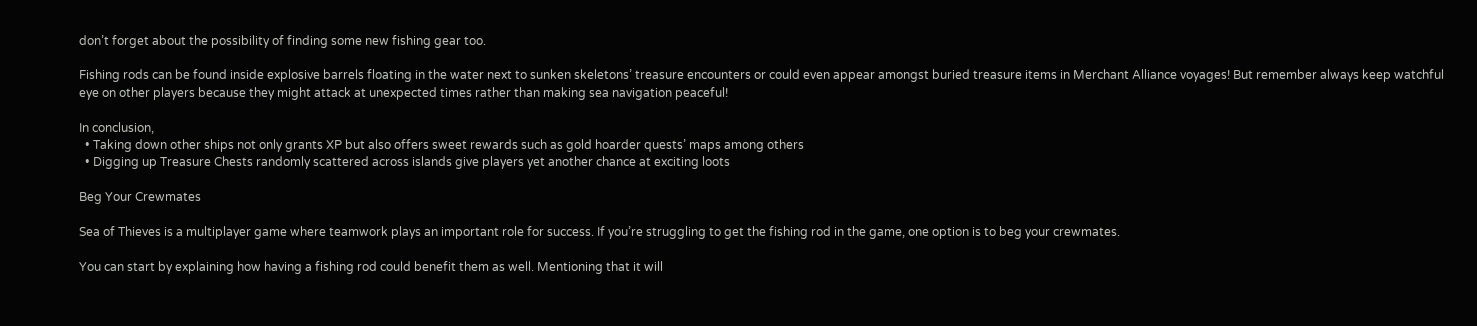don’t forget about the possibility of finding some new fishing gear too.

Fishing rods can be found inside explosive barrels floating in the water next to sunken skeletons’ treasure encounters or could even appear amongst buried treasure items in Merchant Alliance voyages! But remember always keep watchful eye on other players because they might attack at unexpected times rather than making sea navigation peaceful!

In conclusion,
  • Taking down other ships not only grants XP but also offers sweet rewards such as gold hoarder quests’ maps among others
  • Digging up Treasure Chests randomly scattered across islands give players yet another chance at exciting loots

Beg Your Crewmates

Sea of Thieves is a multiplayer game where teamwork plays an important role for success. If you’re struggling to get the fishing rod in the game, one option is to beg your crewmates.

You can start by explaining how having a fishing rod could benefit them as well. Mentioning that it will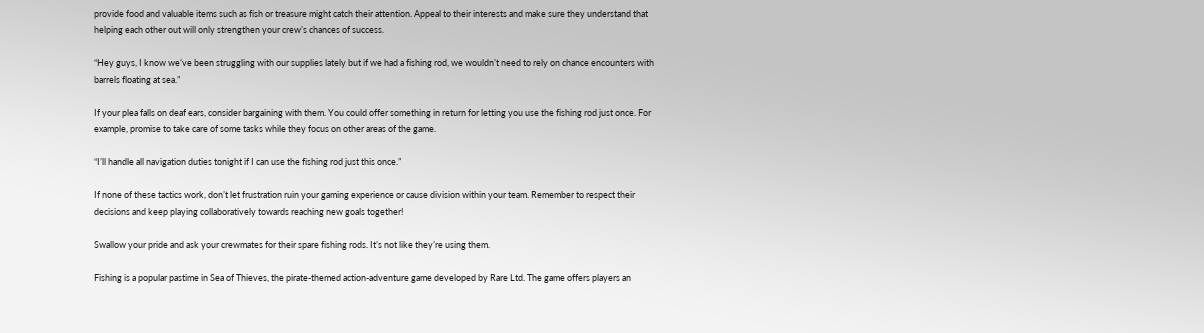provide food and valuable items such as fish or treasure might catch their attention. Appeal to their interests and make sure they understand that helping each other out will only strengthen your crew’s chances of success.

“Hey guys, I know we’ve been struggling with our supplies lately but if we had a fishing rod, we wouldn’t need to rely on chance encounters with barrels floating at sea.”

If your plea falls on deaf ears, consider bargaining with them. You could offer something in return for letting you use the fishing rod just once. For example, promise to take care of some tasks while they focus on other areas of the game.

“I’ll handle all navigation duties tonight if I can use the fishing rod just this once.”

If none of these tactics work, don’t let frustration ruin your gaming experience or cause division within your team. Remember to respect their decisions and keep playing collaboratively towards reaching new goals together!

Swallow your pride and ask your crewmates for their spare fishing rods. It’s not like they’re using them.

Fishing is a popular pastime in Sea of Thieves, the pirate-themed action-adventure game developed by Rare Ltd. The game offers players an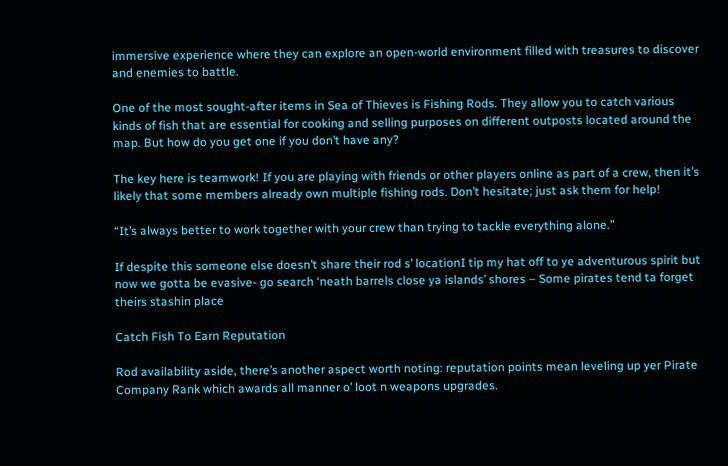immersive experience where they can explore an open-world environment filled with treasures to discover and enemies to battle.

One of the most sought-after items in Sea of Thieves is Fishing Rods. They allow you to catch various kinds of fish that are essential for cooking and selling purposes on different outposts located around the map. But how do you get one if you don’t have any?

The key here is teamwork! If you are playing with friends or other players online as part of a crew, then it’s likely that some members already own multiple fishing rods. Don’t hesitate; just ask them for help!

“It’s always better to work together with your crew than trying to tackle everything alone.”

If despite this someone else doesn’t share their rod s’ locationI tip my hat off to ye adventurous spirit but now we gotta be evasive- go search ‘neath barrels close ya islands’ shores – Some pirates tend ta forget theirs stashin place

Catch Fish To Earn Reputation

Rod availability aside, there’s another aspect worth noting: reputation points mean leveling up yer Pirate Company Rank which awards all manner o’ loot n weapons upgrades.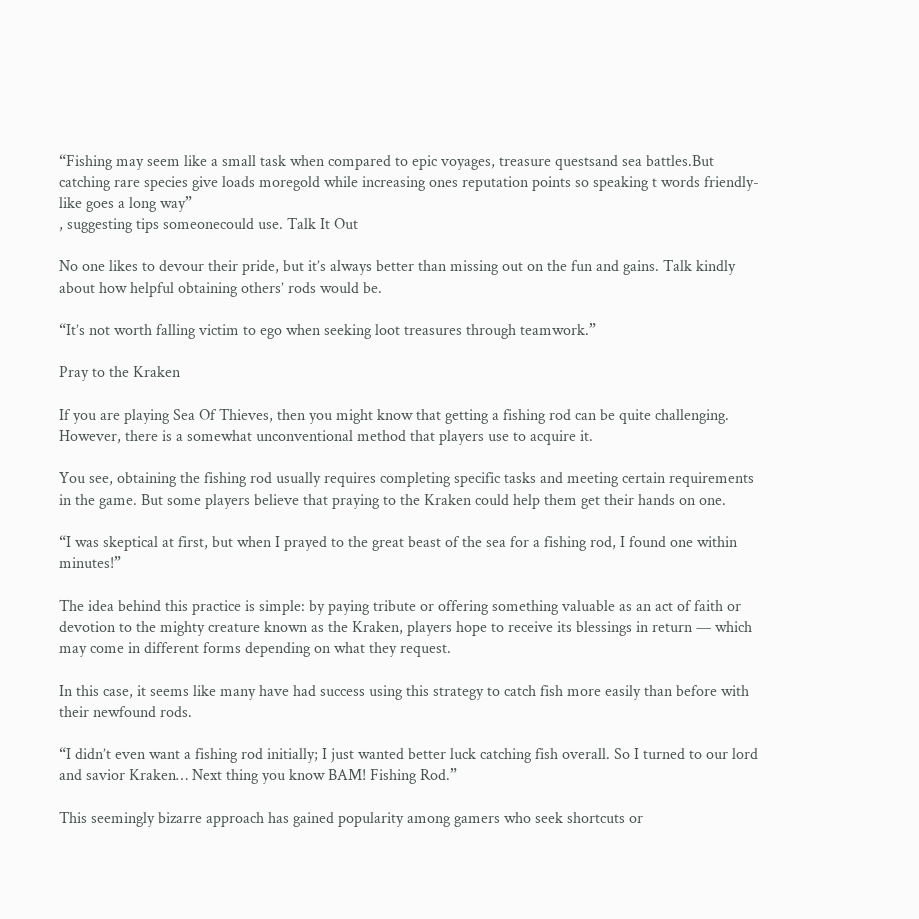“Fishing may seem like a small task when compared to epic voyages, treasure questsand sea battles.But catching rare species give loads moregold while increasing ones reputation points so speaking t words friendly-like goes a long way”
, suggesting tips someonecould use. Talk It Out

No one likes to devour their pride, but it’s always better than missing out on the fun and gains. Talk kindly about how helpful obtaining others’ rods would be.

“It’s not worth falling victim to ego when seeking loot treasures through teamwork.”

Pray to the Kraken

If you are playing Sea Of Thieves, then you might know that getting a fishing rod can be quite challenging. However, there is a somewhat unconventional method that players use to acquire it.

You see, obtaining the fishing rod usually requires completing specific tasks and meeting certain requirements in the game. But some players believe that praying to the Kraken could help them get their hands on one.

“I was skeptical at first, but when I prayed to the great beast of the sea for a fishing rod, I found one within minutes!”

The idea behind this practice is simple: by paying tribute or offering something valuable as an act of faith or devotion to the mighty creature known as the Kraken, players hope to receive its blessings in return — which may come in different forms depending on what they request.

In this case, it seems like many have had success using this strategy to catch fish more easily than before with their newfound rods.

“I didn’t even want a fishing rod initially; I just wanted better luck catching fish overall. So I turned to our lord and savior Kraken… Next thing you know BAM! Fishing Rod.”

This seemingly bizarre approach has gained popularity among gamers who seek shortcuts or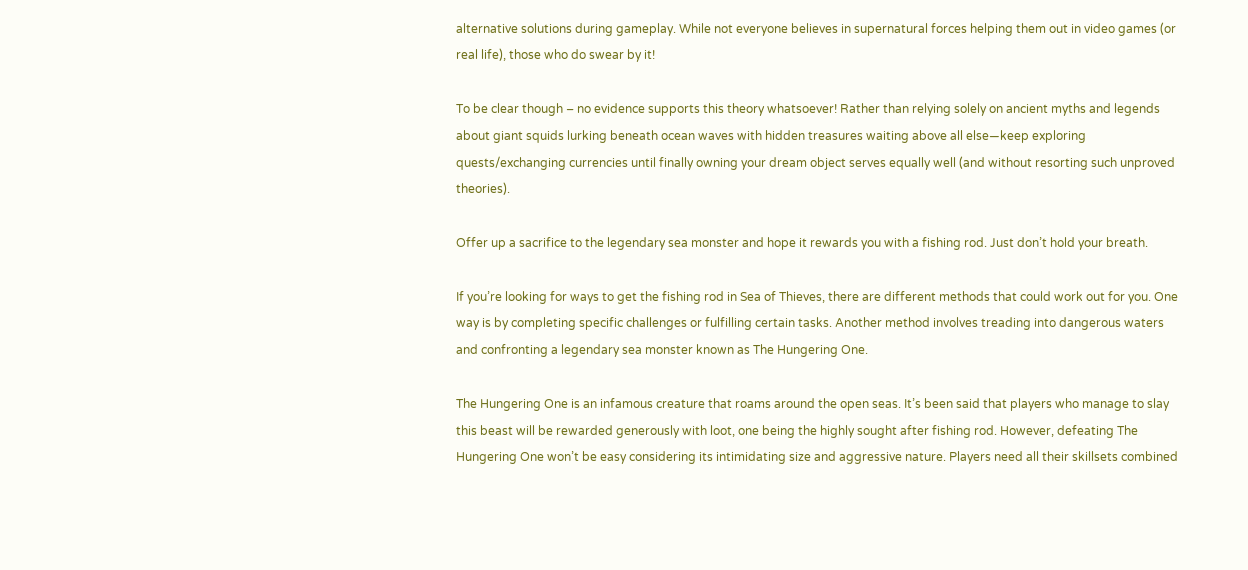alternative solutions during gameplay. While not everyone believes in supernatural forces helping them out in video games (or real life), those who do swear by it!

To be clear though – no evidence supports this theory whatsoever! Rather than relying solely on ancient myths and legends about giant squids lurking beneath ocean waves with hidden treasures waiting above all else—keep exploring quests/exchanging currencies until finally owning your dream object serves equally well (and without resorting such unproved theories).

Offer up a sacrifice to the legendary sea monster and hope it rewards you with a fishing rod. Just don’t hold your breath.

If you’re looking for ways to get the fishing rod in Sea of Thieves, there are different methods that could work out for you. One way is by completing specific challenges or fulfilling certain tasks. Another method involves treading into dangerous waters and confronting a legendary sea monster known as The Hungering One.

The Hungering One is an infamous creature that roams around the open seas. It’s been said that players who manage to slay this beast will be rewarded generously with loot, one being the highly sought after fishing rod. However, defeating The Hungering One won’t be easy considering its intimidating size and aggressive nature. Players need all their skillsets combined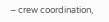– crew coordination,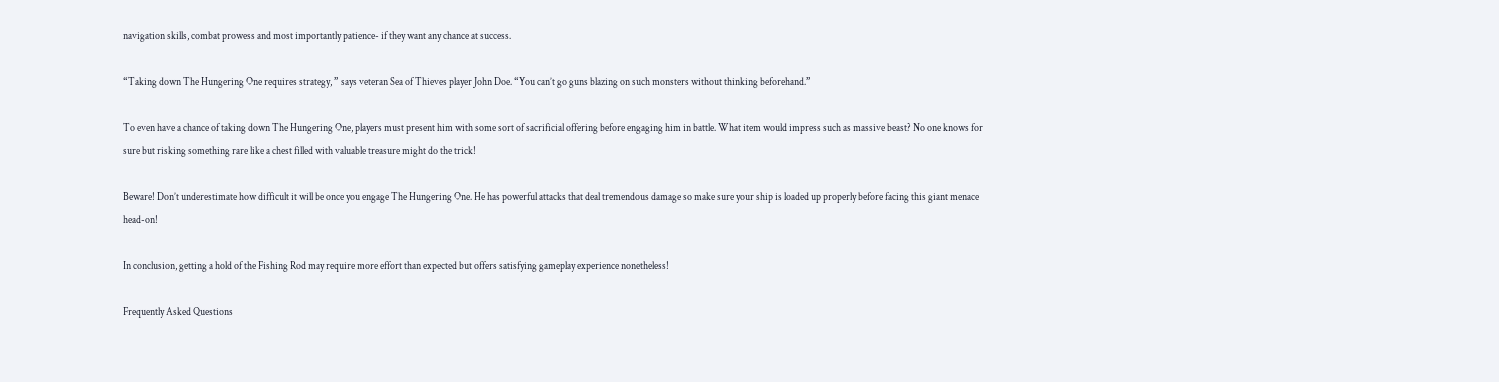navigation skills, combat prowess and most importantly patience- if they want any chance at success.

“Taking down The Hungering One requires strategy, ” says veteran Sea of Thieves player John Doe. “You can’t go guns blazing on such monsters without thinking beforehand.”

To even have a chance of taking down The Hungering One, players must present him with some sort of sacrificial offering before engaging him in battle. What item would impress such as massive beast? No one knows for sure but risking something rare like a chest filled with valuable treasure might do the trick!

Beware! Don’t underestimate how difficult it will be once you engage The Hungering One. He has powerful attacks that deal tremendous damage so make sure your ship is loaded up properly before facing this giant menace head-on!

In conclusion, getting a hold of the Fishing Rod may require more effort than expected but offers satisfying gameplay experience nonetheless!

Frequently Asked Questions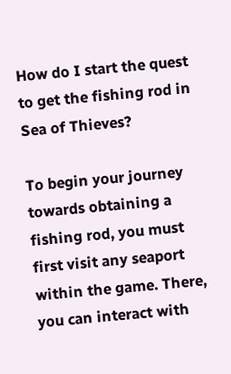How do I start the quest to get the fishing rod in Sea of Thieves?

To begin your journey towards obtaining a fishing rod, you must first visit any seaport within the game. There, you can interact with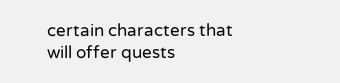certain characters that will offer quests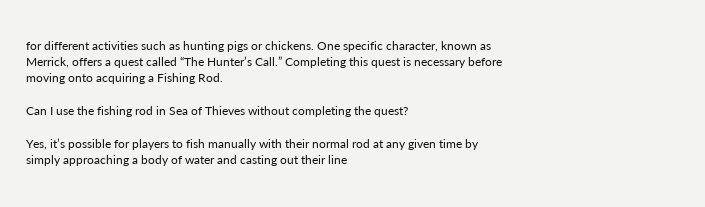for different activities such as hunting pigs or chickens. One specific character, known as Merrick, offers a quest called “The Hunter’s Call.” Completing this quest is necessary before moving onto acquiring a Fishing Rod.

Can I use the fishing rod in Sea of Thieves without completing the quest?

Yes, it’s possible for players to fish manually with their normal rod at any given time by simply approaching a body of water and casting out their line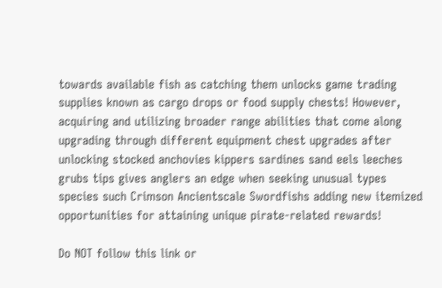towards available fish as catching them unlocks game trading supplies known as cargo drops or food supply chests! However, acquiring and utilizing broader range abilities that come along upgrading through different equipment chest upgrades after unlocking stocked anchovies kippers sardines sand eels leeches grubs tips gives anglers an edge when seeking unusual types species such Crimson Ancientscale Swordfishs adding new itemized opportunities for attaining unique pirate-related rewards!

Do NOT follow this link or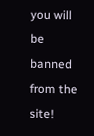you will be banned from the site!